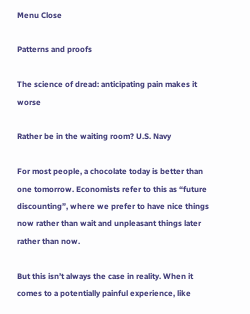Menu Close

Patterns and proofs

The science of dread: anticipating pain makes it worse

Rather be in the waiting room? U.S. Navy

For most people, a chocolate today is better than one tomorrow. Economists refer to this as “future discounting”, where we prefer to have nice things now rather than wait and unpleasant things later rather than now.

But this isn’t always the case in reality. When it comes to a potentially painful experience, like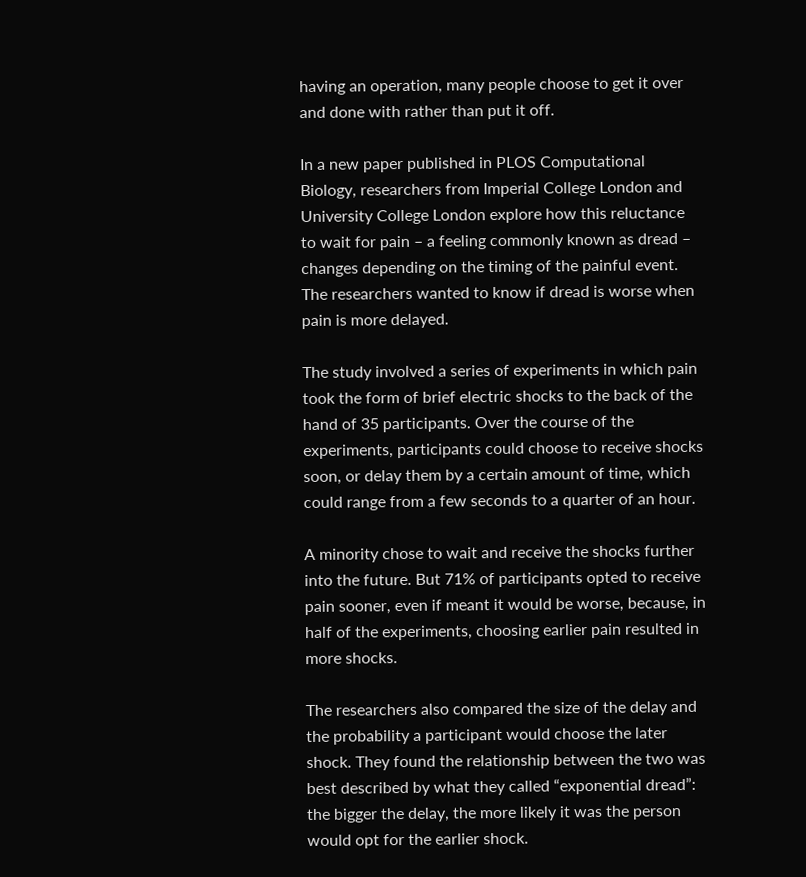having an operation, many people choose to get it over and done with rather than put it off.

In a new paper published in PLOS Computational Biology, researchers from Imperial College London and University College London explore how this reluctance to wait for pain – a feeling commonly known as dread – changes depending on the timing of the painful event. The researchers wanted to know if dread is worse when pain is more delayed.

The study involved a series of experiments in which pain took the form of brief electric shocks to the back of the hand of 35 participants. Over the course of the experiments, participants could choose to receive shocks soon, or delay them by a certain amount of time, which could range from a few seconds to a quarter of an hour.

A minority chose to wait and receive the shocks further into the future. But 71% of participants opted to receive pain sooner, even if meant it would be worse, because, in half of the experiments, choosing earlier pain resulted in more shocks.

The researchers also compared the size of the delay and the probability a participant would choose the later shock. They found the relationship between the two was best described by what they called “exponential dread”: the bigger the delay, the more likely it was the person would opt for the earlier shock.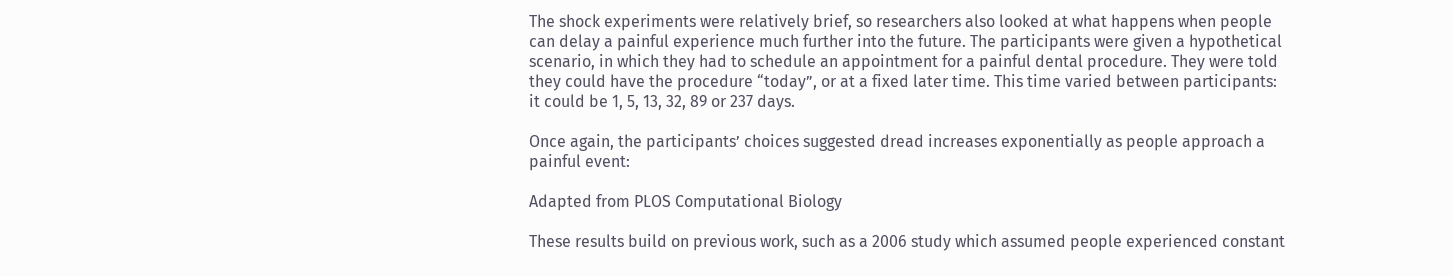The shock experiments were relatively brief, so researchers also looked at what happens when people can delay a painful experience much further into the future. The participants were given a hypothetical scenario, in which they had to schedule an appointment for a painful dental procedure. They were told they could have the procedure “today”, or at a fixed later time. This time varied between participants: it could be 1, 5, 13, 32, 89 or 237 days.

Once again, the participants’ choices suggested dread increases exponentially as people approach a painful event:

Adapted from PLOS Computational Biology

These results build on previous work, such as a 2006 study which assumed people experienced constant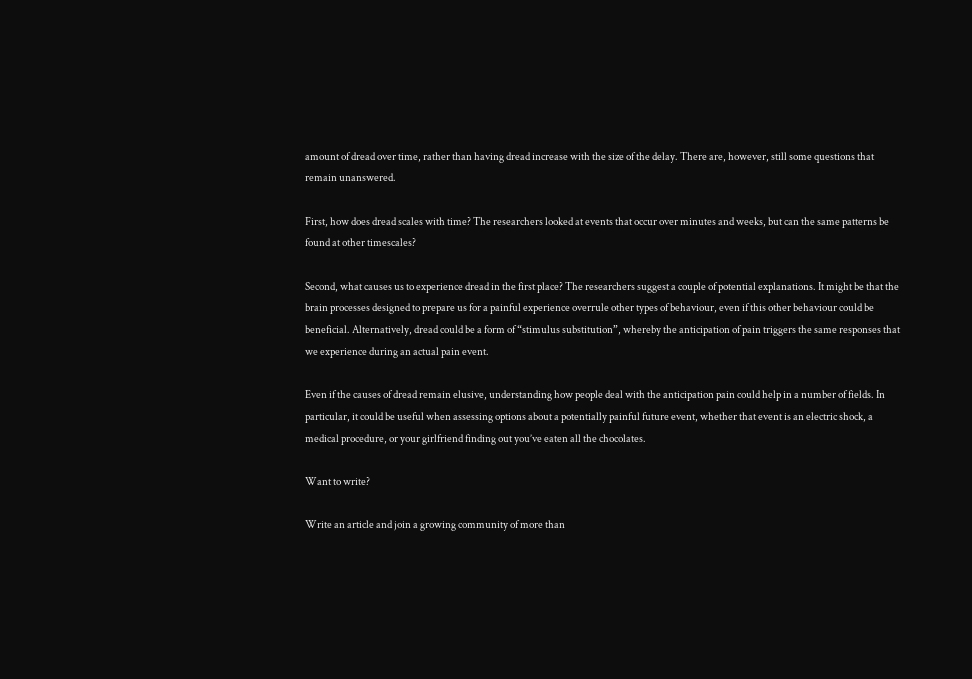amount of dread over time, rather than having dread increase with the size of the delay. There are, however, still some questions that remain unanswered.

First, how does dread scales with time? The researchers looked at events that occur over minutes and weeks, but can the same patterns be found at other timescales?

Second, what causes us to experience dread in the first place? The researchers suggest a couple of potential explanations. It might be that the brain processes designed to prepare us for a painful experience overrule other types of behaviour, even if this other behaviour could be beneficial. Alternatively, dread could be a form of “stimulus substitution”, whereby the anticipation of pain triggers the same responses that we experience during an actual pain event.

Even if the causes of dread remain elusive, understanding how people deal with the anticipation pain could help in a number of fields. In particular, it could be useful when assessing options about a potentially painful future event, whether that event is an electric shock, a medical procedure, or your girlfriend finding out you’ve eaten all the chocolates.

Want to write?

Write an article and join a growing community of more than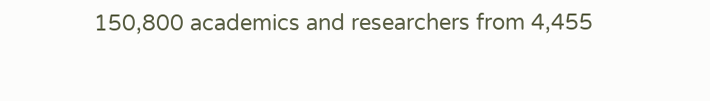150,800 academics and researchers from 4,455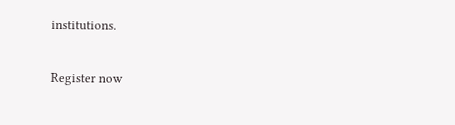institutions.

Register now